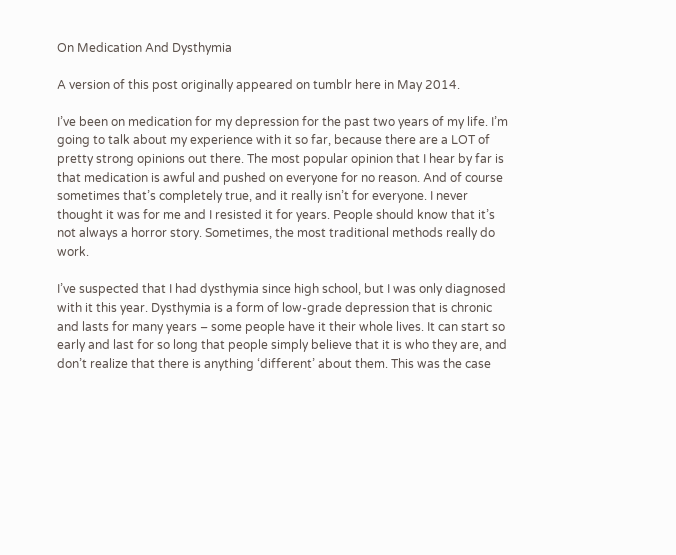On Medication And Dysthymia

A version of this post originally appeared on tumblr here in May 2014.

I’ve been on medication for my depression for the past two years of my life. I’m going to talk about my experience with it so far, because there are a LOT of pretty strong opinions out there. The most popular opinion that I hear by far is that medication is awful and pushed on everyone for no reason. And of course sometimes that’s completely true, and it really isn’t for everyone. I never thought it was for me and I resisted it for years. People should know that it’s not always a horror story. Sometimes, the most traditional methods really do work.

I’ve suspected that I had dysthymia since high school, but I was only diagnosed with it this year. Dysthymia is a form of low-grade depression that is chronic and lasts for many years – some people have it their whole lives. It can start so early and last for so long that people simply believe that it is who they are, and don’t realize that there is anything ‘different’ about them. This was the case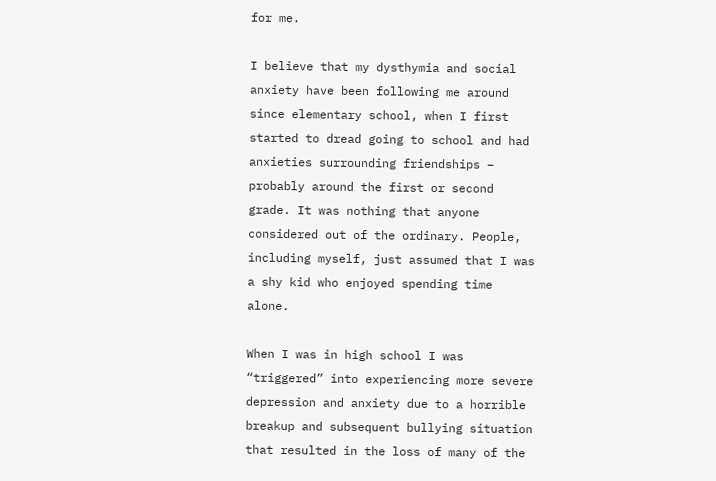for me.

I believe that my dysthymia and social anxiety have been following me around since elementary school, when I first started to dread going to school and had anxieties surrounding friendships – probably around the first or second grade. It was nothing that anyone considered out of the ordinary. People, including myself, just assumed that I was a shy kid who enjoyed spending time alone.

When I was in high school I was “triggered” into experiencing more severe depression and anxiety due to a horrible breakup and subsequent bullying situation that resulted in the loss of many of the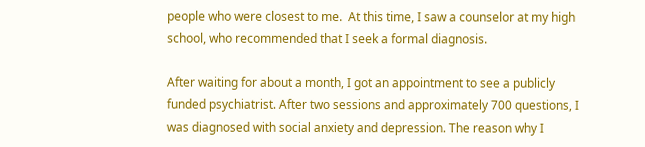people who were closest to me.  At this time, I saw a counselor at my high school, who recommended that I seek a formal diagnosis.

After waiting for about a month, I got an appointment to see a publicly funded psychiatrist. After two sessions and approximately 700 questions, I was diagnosed with social anxiety and depression. The reason why I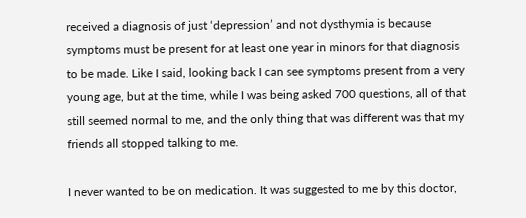received a diagnosis of just ‘depression’ and not dysthymia is because symptoms must be present for at least one year in minors for that diagnosis to be made. Like I said, looking back I can see symptoms present from a very young age, but at the time, while I was being asked 700 questions, all of that still seemed normal to me, and the only thing that was different was that my friends all stopped talking to me.

I never wanted to be on medication. It was suggested to me by this doctor,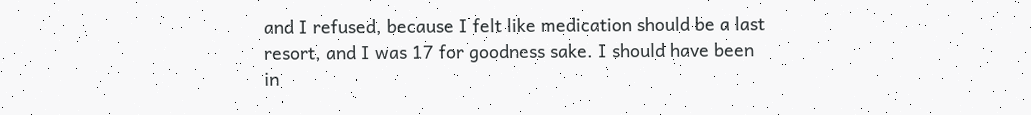and I refused, because I felt like medication should be a last resort, and I was 17 for goodness sake. I should have been in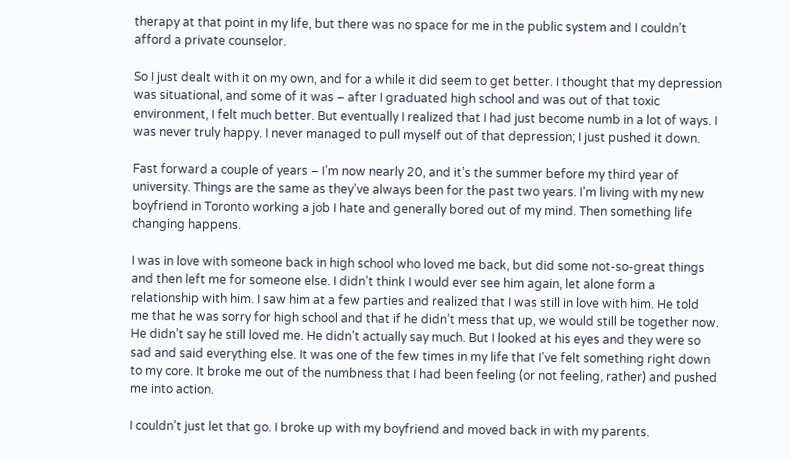therapy at that point in my life, but there was no space for me in the public system and I couldn’t afford a private counselor.

So I just dealt with it on my own, and for a while it did seem to get better. I thought that my depression was situational, and some of it was – after I graduated high school and was out of that toxic environment, I felt much better. But eventually I realized that I had just become numb in a lot of ways. I was never truly happy. I never managed to pull myself out of that depression; I just pushed it down.

Fast forward a couple of years – I’m now nearly 20, and it’s the summer before my third year of university. Things are the same as they’ve always been for the past two years. I’m living with my new boyfriend in Toronto working a job I hate and generally bored out of my mind. Then something life changing happens.

I was in love with someone back in high school who loved me back, but did some not-so-great things and then left me for someone else. I didn’t think I would ever see him again, let alone form a relationship with him. I saw him at a few parties and realized that I was still in love with him. He told me that he was sorry for high school and that if he didn’t mess that up, we would still be together now. He didn’t say he still loved me. He didn’t actually say much. But I looked at his eyes and they were so sad and said everything else. It was one of the few times in my life that I’ve felt something right down to my core. It broke me out of the numbness that I had been feeling (or not feeling, rather) and pushed me into action.

I couldn’t just let that go. I broke up with my boyfriend and moved back in with my parents.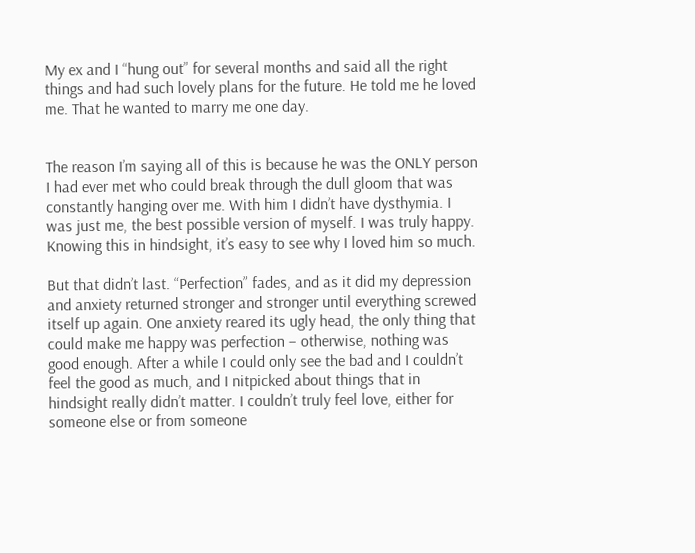My ex and I “hung out” for several months and said all the right things and had such lovely plans for the future. He told me he loved me. That he wanted to marry me one day.


The reason I’m saying all of this is because he was the ONLY person I had ever met who could break through the dull gloom that was constantly hanging over me. With him I didn’t have dysthymia. I was just me, the best possible version of myself. I was truly happy. Knowing this in hindsight, it’s easy to see why I loved him so much.

But that didn’t last. “Perfection” fades, and as it did my depression and anxiety returned stronger and stronger until everything screwed itself up again. One anxiety reared its ugly head, the only thing that could make me happy was perfection – otherwise, nothing was good enough. After a while I could only see the bad and I couldn’t feel the good as much, and I nitpicked about things that in hindsight really didn’t matter. I couldn’t truly feel love, either for someone else or from someone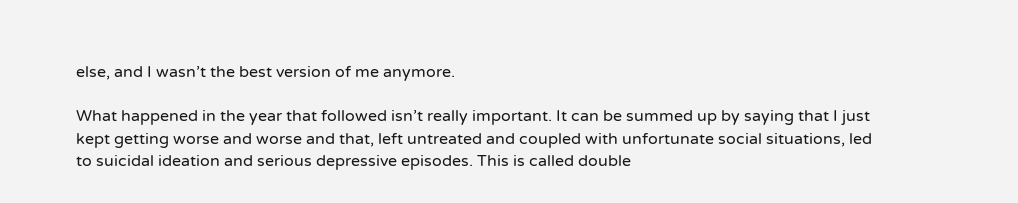else, and I wasn’t the best version of me anymore.

What happened in the year that followed isn’t really important. It can be summed up by saying that I just kept getting worse and worse and that, left untreated and coupled with unfortunate social situations, led to suicidal ideation and serious depressive episodes. This is called double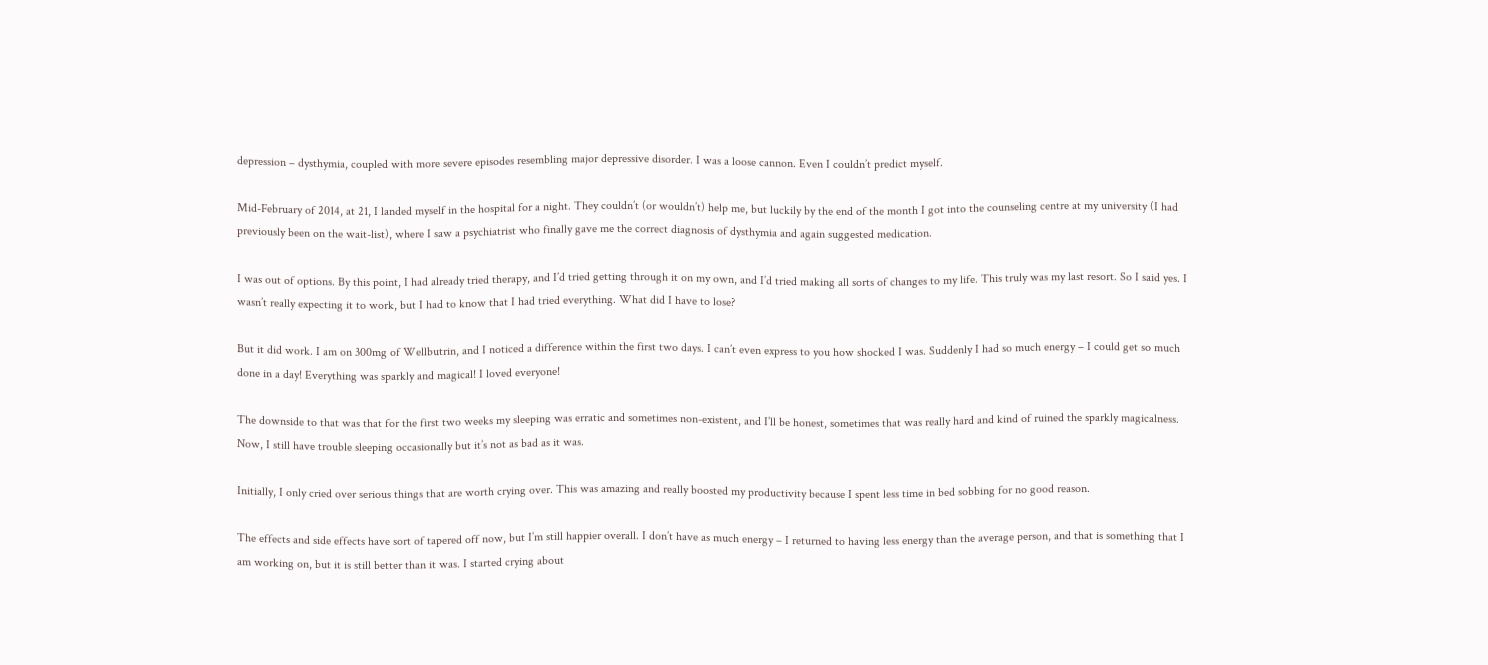depression – dysthymia, coupled with more severe episodes resembling major depressive disorder. I was a loose cannon. Even I couldn’t predict myself.

Mid-February of 2014, at 21, I landed myself in the hospital for a night. They couldn’t (or wouldn’t) help me, but luckily by the end of the month I got into the counseling centre at my university (I had previously been on the wait-list), where I saw a psychiatrist who finally gave me the correct diagnosis of dysthymia and again suggested medication.

I was out of options. By this point, I had already tried therapy, and I’d tried getting through it on my own, and I’d tried making all sorts of changes to my life. This truly was my last resort. So I said yes. I wasn’t really expecting it to work, but I had to know that I had tried everything. What did I have to lose?

But it did work. I am on 300mg of Wellbutrin, and I noticed a difference within the first two days. I can’t even express to you how shocked I was. Suddenly I had so much energy – I could get so much done in a day! Everything was sparkly and magical! I loved everyone!

The downside to that was that for the first two weeks my sleeping was erratic and sometimes non-existent, and I’ll be honest, sometimes that was really hard and kind of ruined the sparkly magicalness. Now, I still have trouble sleeping occasionally but it’s not as bad as it was.

Initially, I only cried over serious things that are worth crying over. This was amazing and really boosted my productivity because I spent less time in bed sobbing for no good reason.

The effects and side effects have sort of tapered off now, but I’m still happier overall. I don’t have as much energy – I returned to having less energy than the average person, and that is something that I am working on, but it is still better than it was. I started crying about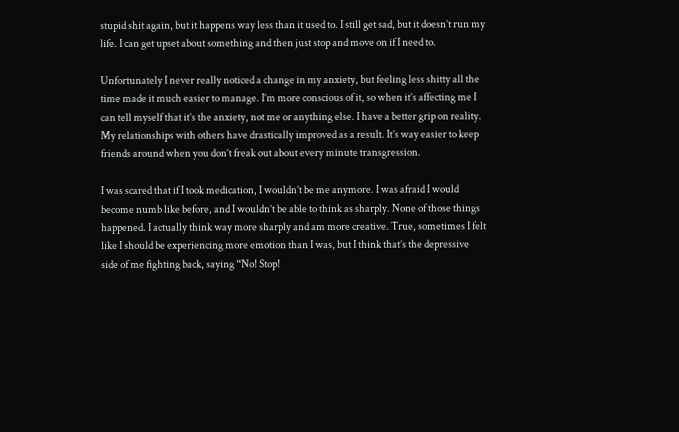stupid shit again, but it happens way less than it used to. I still get sad, but it doesn’t run my life. I can get upset about something and then just stop and move on if I need to.

Unfortunately I never really noticed a change in my anxiety, but feeling less shitty all the time made it much easier to manage. I’m more conscious of it, so when it’s affecting me I can tell myself that it’s the anxiety, not me or anything else. I have a better grip on reality. My relationships with others have drastically improved as a result. It’s way easier to keep friends around when you don’t freak out about every minute transgression.

I was scared that if I took medication, I wouldn’t be me anymore. I was afraid I would become numb like before, and I wouldn’t be able to think as sharply. None of those things happened. I actually think way more sharply and am more creative. True, sometimes I felt like I should be experiencing more emotion than I was, but I think that’s the depressive side of me fighting back, saying “No! Stop!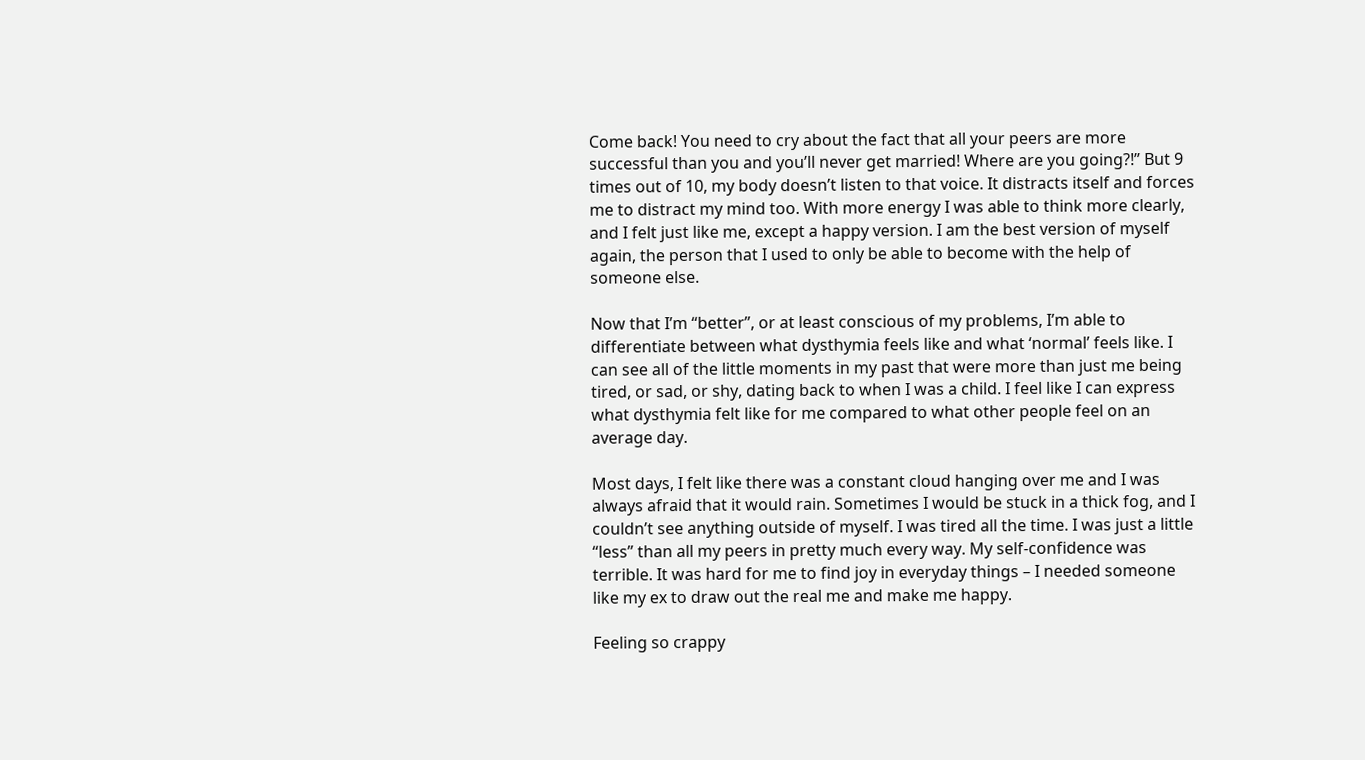Come back! You need to cry about the fact that all your peers are more successful than you and you’ll never get married! Where are you going?!” But 9 times out of 10, my body doesn’t listen to that voice. It distracts itself and forces me to distract my mind too. With more energy I was able to think more clearly, and I felt just like me, except a happy version. I am the best version of myself again, the person that I used to only be able to become with the help of someone else.

Now that I’m “better”, or at least conscious of my problems, I’m able to differentiate between what dysthymia feels like and what ‘normal’ feels like. I can see all of the little moments in my past that were more than just me being tired, or sad, or shy, dating back to when I was a child. I feel like I can express what dysthymia felt like for me compared to what other people feel on an average day.

Most days, I felt like there was a constant cloud hanging over me and I was always afraid that it would rain. Sometimes I would be stuck in a thick fog, and I couldn’t see anything outside of myself. I was tired all the time. I was just a little “less” than all my peers in pretty much every way. My self-confidence was terrible. It was hard for me to find joy in everyday things – I needed someone like my ex to draw out the real me and make me happy.

Feeling so crappy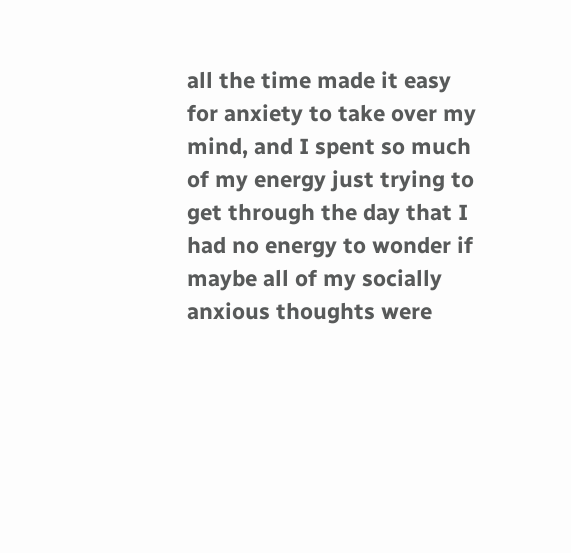all the time made it easy for anxiety to take over my mind, and I spent so much of my energy just trying to get through the day that I had no energy to wonder if maybe all of my socially anxious thoughts were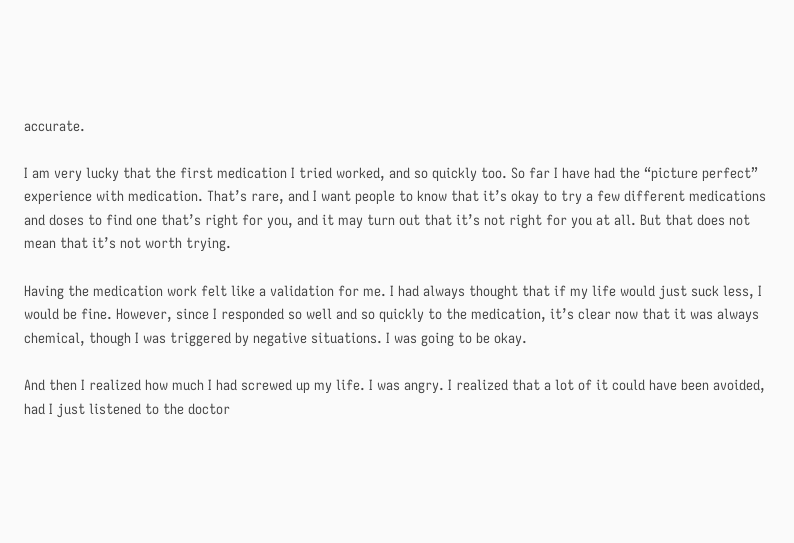accurate.

I am very lucky that the first medication I tried worked, and so quickly too. So far I have had the “picture perfect” experience with medication. That’s rare, and I want people to know that it’s okay to try a few different medications and doses to find one that’s right for you, and it may turn out that it’s not right for you at all. But that does not mean that it’s not worth trying.

Having the medication work felt like a validation for me. I had always thought that if my life would just suck less, I would be fine. However, since I responded so well and so quickly to the medication, it’s clear now that it was always chemical, though I was triggered by negative situations. I was going to be okay.

And then I realized how much I had screwed up my life. I was angry. I realized that a lot of it could have been avoided, had I just listened to the doctor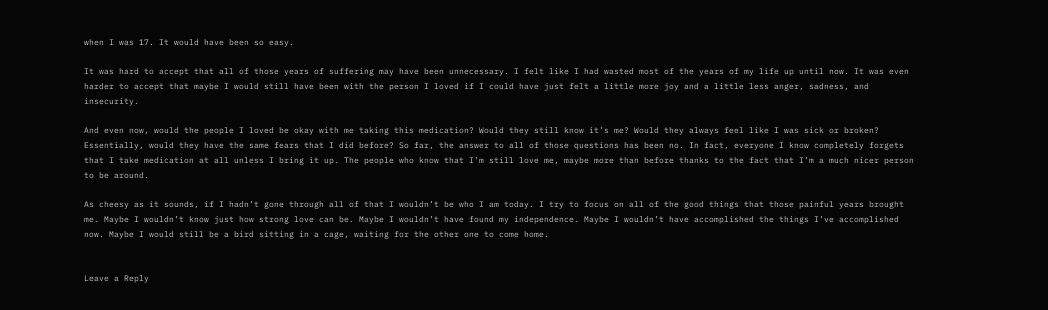when I was 17. It would have been so easy.

It was hard to accept that all of those years of suffering may have been unnecessary. I felt like I had wasted most of the years of my life up until now. It was even harder to accept that maybe I would still have been with the person I loved if I could have just felt a little more joy and a little less anger, sadness, and insecurity.

And even now, would the people I loved be okay with me taking this medication? Would they still know it’s me? Would they always feel like I was sick or broken? Essentially, would they have the same fears that I did before? So far, the answer to all of those questions has been no. In fact, everyone I know completely forgets that I take medication at all unless I bring it up. The people who know that I’m still love me, maybe more than before thanks to the fact that I’m a much nicer person to be around.

As cheesy as it sounds, if I hadn’t gone through all of that I wouldn’t be who I am today. I try to focus on all of the good things that those painful years brought me. Maybe I wouldn’t know just how strong love can be. Maybe I wouldn’t have found my independence. Maybe I wouldn’t have accomplished the things I’ve accomplished now. Maybe I would still be a bird sitting in a cage, waiting for the other one to come home.


Leave a Reply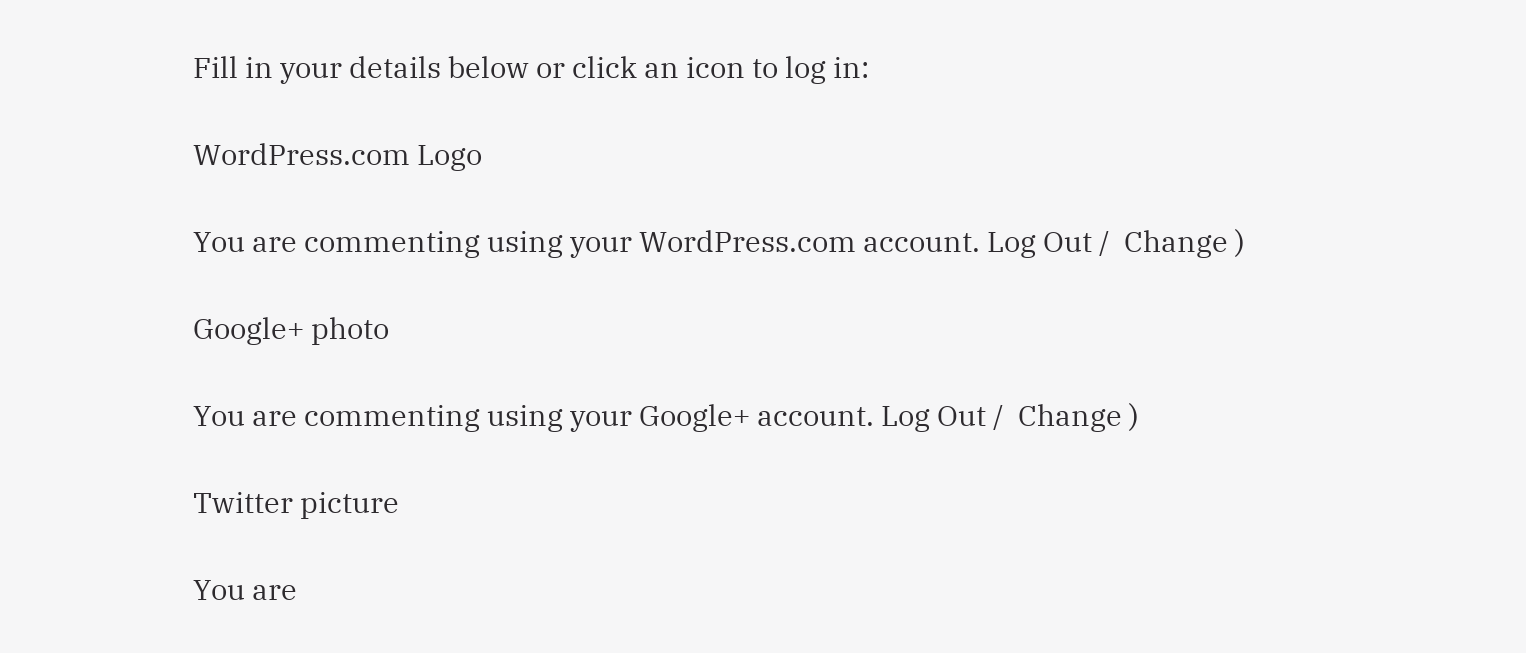Fill in your details below or click an icon to log in:

WordPress.com Logo

You are commenting using your WordPress.com account. Log Out /  Change )

Google+ photo

You are commenting using your Google+ account. Log Out /  Change )

Twitter picture

You are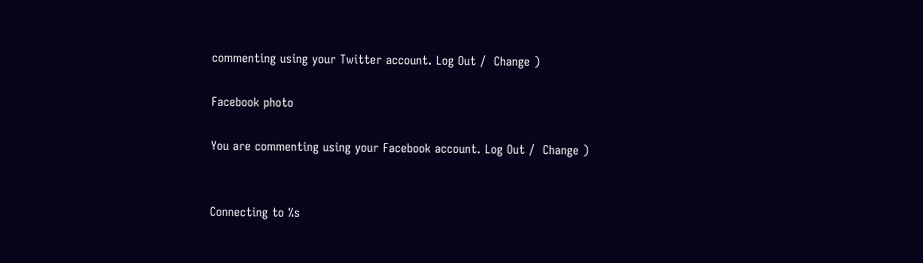commenting using your Twitter account. Log Out /  Change )

Facebook photo

You are commenting using your Facebook account. Log Out /  Change )


Connecting to %s